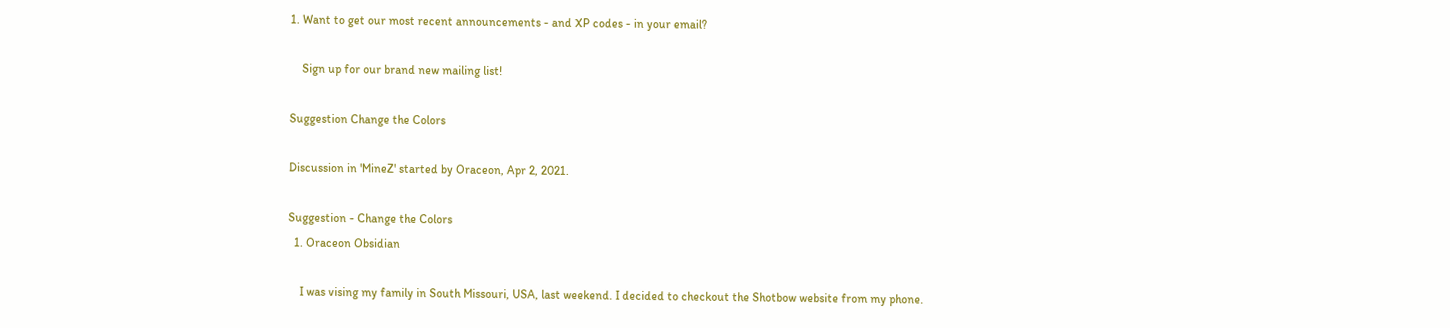1. Want to get our most recent announcements - and XP codes - in your email?

    Sign up for our brand new mailing list!

Suggestion Change the Colors

Discussion in 'MineZ' started by Oraceon, Apr 2, 2021.

Suggestion - Change the Colors
  1. Oraceon Obsidian

    I was vising my family in South Missouri, USA, last weekend. I decided to checkout the Shotbow website from my phone.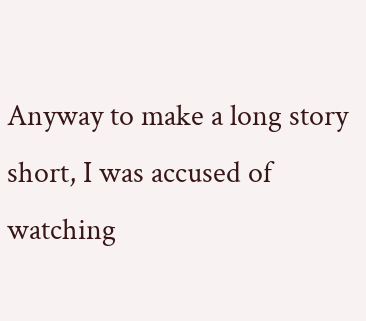Anyway to make a long story short, I was accused of watching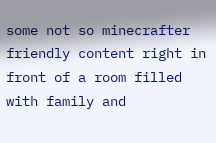some not so minecrafter friendly content right in front of a room filled with family and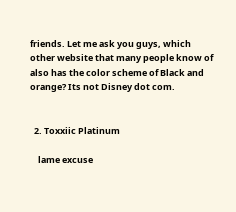friends. Let me ask you guys, which other website that many people know of also has the color scheme of Black and orange? Its not Disney dot com.


  2. Toxxiic Platinum

    lame excuse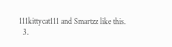111kittycat111 and Smartzz like this.
  3.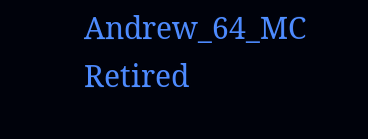Andrew_64_MC Retired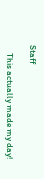Staff

    This actually made my day!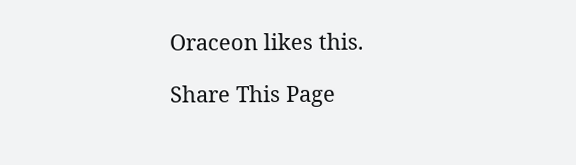Oraceon likes this.

Share This Page